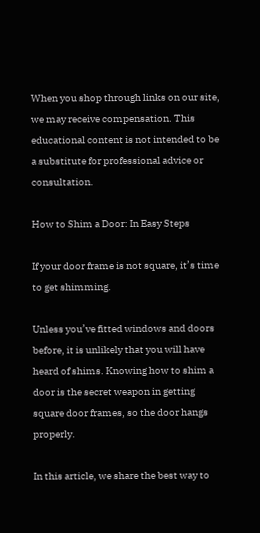When you shop through links on our site, we may receive compensation. This educational content is not intended to be a substitute for professional advice or consultation.

How to Shim a Door: In Easy Steps

If your door frame is not square, it’s time to get shimming.

Unless you’ve fitted windows and doors before, it is unlikely that you will have heard of shims. Knowing how to shim a door is the secret weapon in getting square door frames, so the door hangs properly.

In this article, we share the best way to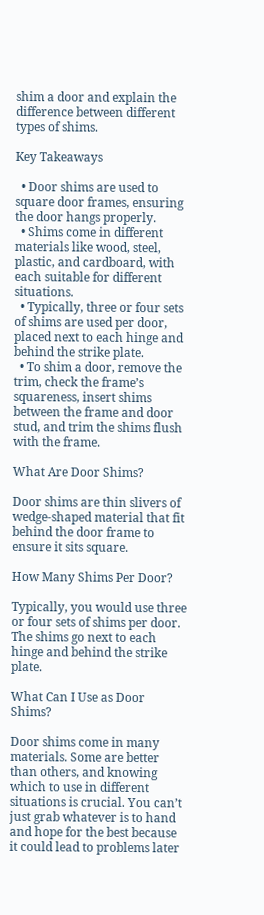shim a door and explain the difference between different types of shims.

Key Takeaways

  • Door shims are used to square door frames, ensuring the door hangs properly.
  • Shims come in different materials like wood, steel, plastic, and cardboard, with each suitable for different situations.
  • Typically, three or four sets of shims are used per door, placed next to each hinge and behind the strike plate.
  • To shim a door, remove the trim, check the frame’s squareness, insert shims between the frame and door stud, and trim the shims flush with the frame.

What Are Door Shims?

Door shims are thin slivers of wedge-shaped material that fit behind the door frame to ensure it sits square.

How Many Shims Per Door?

Typically, you would use three or four sets of shims per door. The shims go next to each hinge and behind the strike plate.

What Can I Use as Door Shims?

Door shims come in many materials. Some are better than others, and knowing which to use in different situations is crucial. You can’t just grab whatever is to hand and hope for the best because it could lead to problems later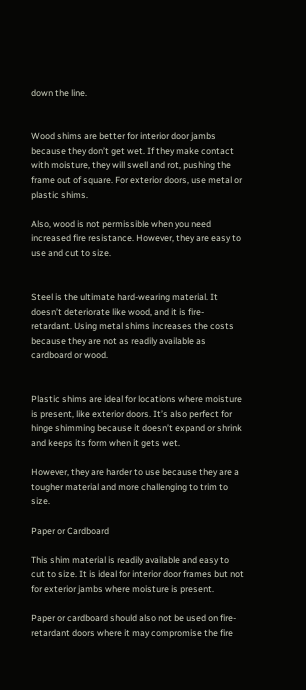down the line.


Wood shims are better for interior door jambs because they don’t get wet. If they make contact with moisture, they will swell and rot, pushing the frame out of square. For exterior doors, use metal or plastic shims.

Also, wood is not permissible when you need increased fire resistance. However, they are easy to use and cut to size.


Steel is the ultimate hard-wearing material. It doesn’t deteriorate like wood, and it is fire-retardant. Using metal shims increases the costs because they are not as readily available as cardboard or wood.


Plastic shims are ideal for locations where moisture is present, like exterior doors. It’s also perfect for hinge shimming because it doesn’t expand or shrink and keeps its form when it gets wet.

However, they are harder to use because they are a tougher material and more challenging to trim to size.

Paper or Cardboard

This shim material is readily available and easy to cut to size. It is ideal for interior door frames but not for exterior jambs where moisture is present.

Paper or cardboard should also not be used on fire-retardant doors where it may compromise the fire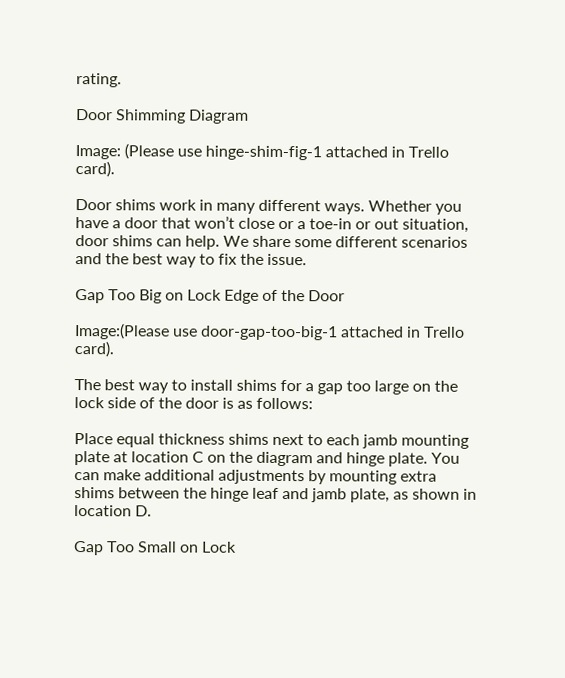rating.

Door Shimming Diagram

Image: (Please use hinge-shim-fig-1 attached in Trello card).

Door shims work in many different ways. Whether you have a door that won’t close or a toe-in or out situation, door shims can help. We share some different scenarios and the best way to fix the issue.

Gap Too Big on Lock Edge of the Door

Image:(Please use door-gap-too-big-1 attached in Trello card).

The best way to install shims for a gap too large on the lock side of the door is as follows:

Place equal thickness shims next to each jamb mounting plate at location C on the diagram and hinge plate. You can make additional adjustments by mounting extra shims between the hinge leaf and jamb plate, as shown in location D.

Gap Too Small on Lock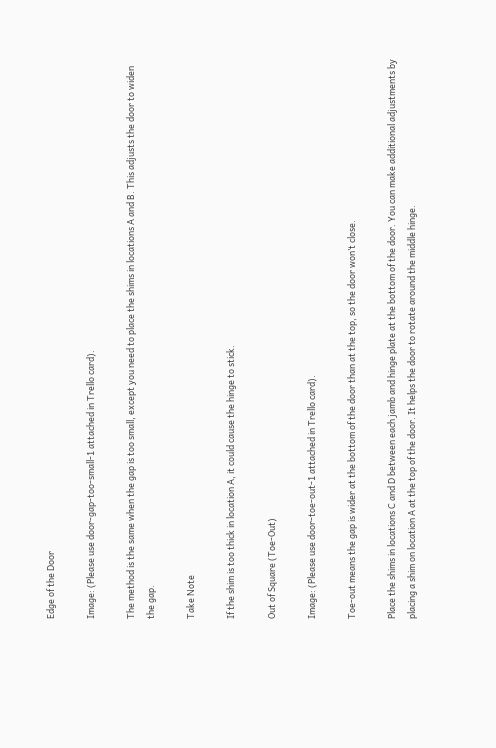Edge of the Door

Image: (Please use door-gap-too-small-1 attached in Trello card).

The method is the same when the gap is too small, except you need to place the shims in locations A and B. This adjusts the door to widen the gap.

Take Note

If the shim is too thick in location A, it could cause the hinge to stick.

Out of Square (Toe-Out)

Image: (Please use door-toe-out-1 attached in Trello card).

Toe-out means the gap is wider at the bottom of the door than at the top, so the door won’t close.

Place the shims in locations C and D between each jamb and hinge plate at the bottom of the door. You can make additional adjustments by placing a shim on location A at the top of the door. It helps the door to rotate around the middle hinge.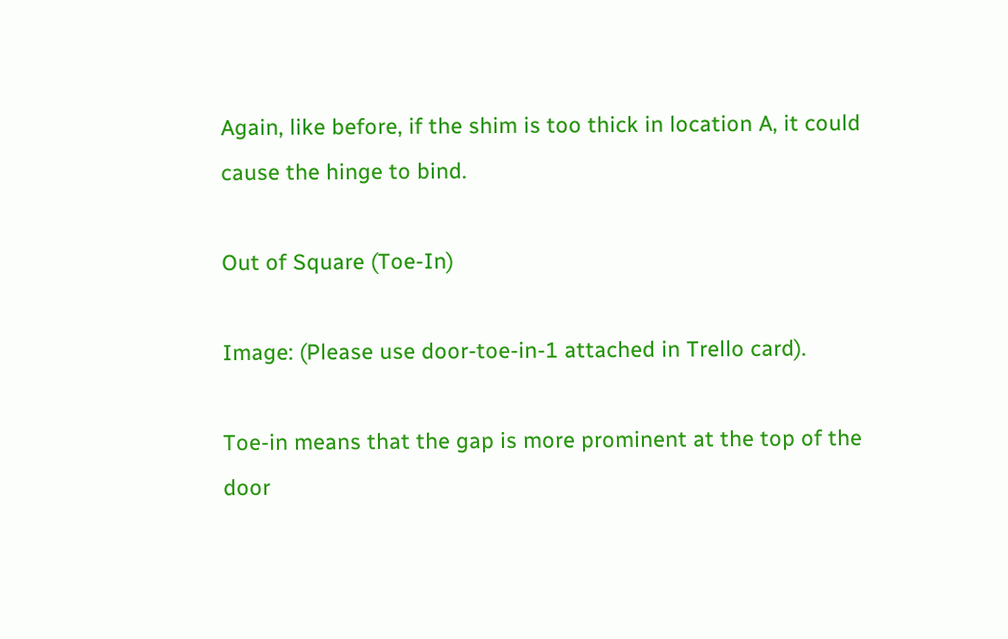Again, like before, if the shim is too thick in location A, it could cause the hinge to bind.

Out of Square (Toe-In)

Image: (Please use door-toe-in-1 attached in Trello card).

Toe-in means that the gap is more prominent at the top of the door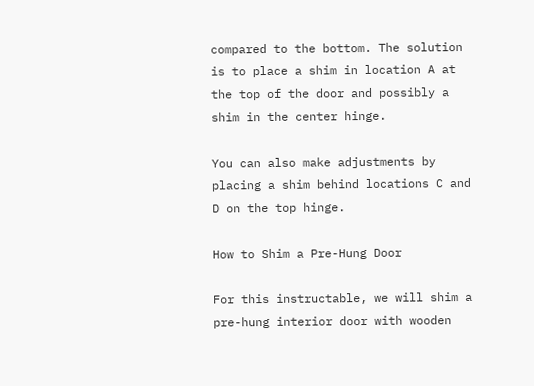compared to the bottom. The solution is to place a shim in location A at the top of the door and possibly a shim in the center hinge.

You can also make adjustments by placing a shim behind locations C and D on the top hinge.

How to Shim a Pre-Hung Door

For this instructable, we will shim a pre-hung interior door with wooden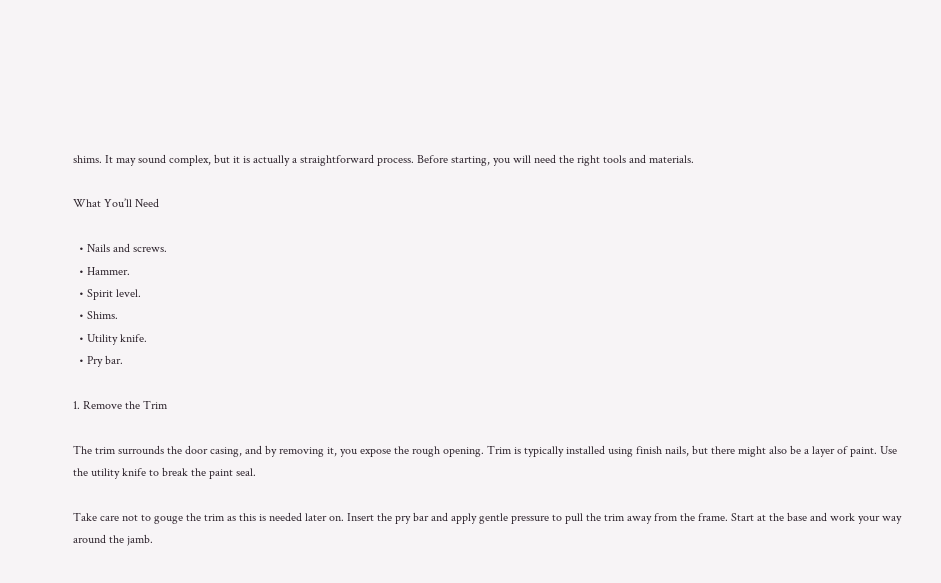shims. It may sound complex, but it is actually a straightforward process. Before starting, you will need the right tools and materials.

What You’ll Need

  • Nails and screws.
  • Hammer.
  • Spirit level.
  • Shims.
  • Utility knife.
  • Pry bar.

1. Remove the Trim

The trim surrounds the door casing, and by removing it, you expose the rough opening. Trim is typically installed using finish nails, but there might also be a layer of paint. Use the utility knife to break the paint seal.

Take care not to gouge the trim as this is needed later on. Insert the pry bar and apply gentle pressure to pull the trim away from the frame. Start at the base and work your way around the jamb.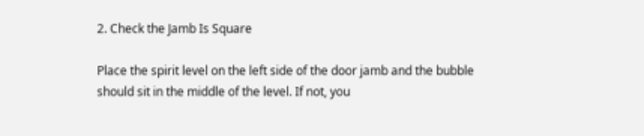2. Check the Jamb Is Square

Place the spirit level on the left side of the door jamb and the bubble should sit in the middle of the level. If not, you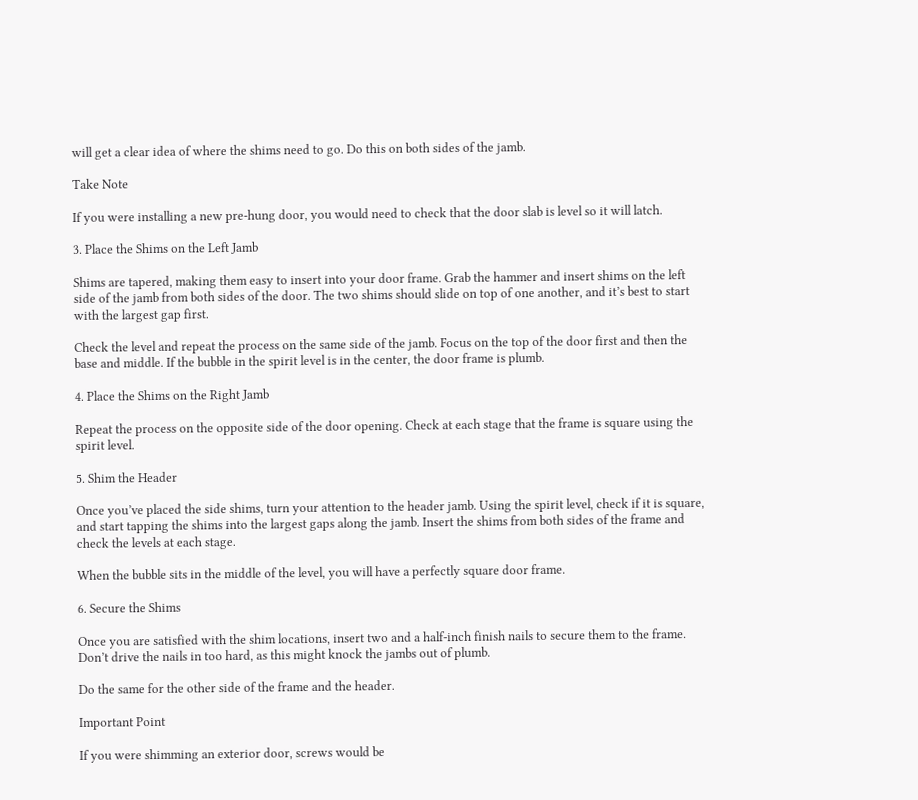will get a clear idea of where the shims need to go. Do this on both sides of the jamb.

Take Note

If you were installing a new pre-hung door, you would need to check that the door slab is level so it will latch.

3. Place the Shims on the Left Jamb

Shims are tapered, making them easy to insert into your door frame. Grab the hammer and insert shims on the left side of the jamb from both sides of the door. The two shims should slide on top of one another, and it’s best to start with the largest gap first.

Check the level and repeat the process on the same side of the jamb. Focus on the top of the door first and then the base and middle. If the bubble in the spirit level is in the center, the door frame is plumb.

4. Place the Shims on the Right Jamb

Repeat the process on the opposite side of the door opening. Check at each stage that the frame is square using the spirit level.

5. Shim the Header

Once you’ve placed the side shims, turn your attention to the header jamb. Using the spirit level, check if it is square, and start tapping the shims into the largest gaps along the jamb. Insert the shims from both sides of the frame and check the levels at each stage.

When the bubble sits in the middle of the level, you will have a perfectly square door frame.

6. Secure the Shims

Once you are satisfied with the shim locations, insert two and a half-inch finish nails to secure them to the frame. Don’t drive the nails in too hard, as this might knock the jambs out of plumb.

Do the same for the other side of the frame and the header.

Important Point

If you were shimming an exterior door, screws would be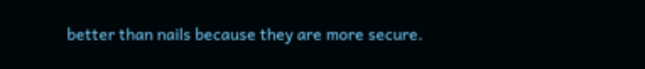better than nails because they are more secure.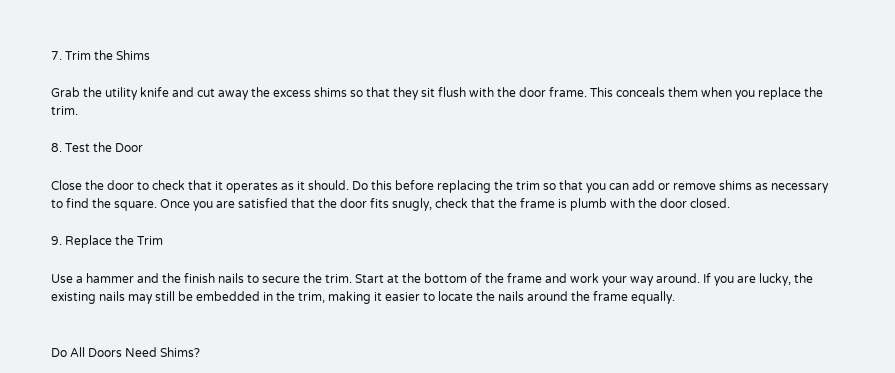7. Trim the Shims

Grab the utility knife and cut away the excess shims so that they sit flush with the door frame. This conceals them when you replace the trim.

8. Test the Door

Close the door to check that it operates as it should. Do this before replacing the trim so that you can add or remove shims as necessary to find the square. Once you are satisfied that the door fits snugly, check that the frame is plumb with the door closed.

9. Replace the Trim

Use a hammer and the finish nails to secure the trim. Start at the bottom of the frame and work your way around. If you are lucky, the existing nails may still be embedded in the trim, making it easier to locate the nails around the frame equally.


Do All Doors Need Shims?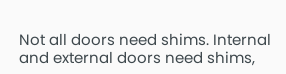Not all doors need shims. Internal and external doors need shims,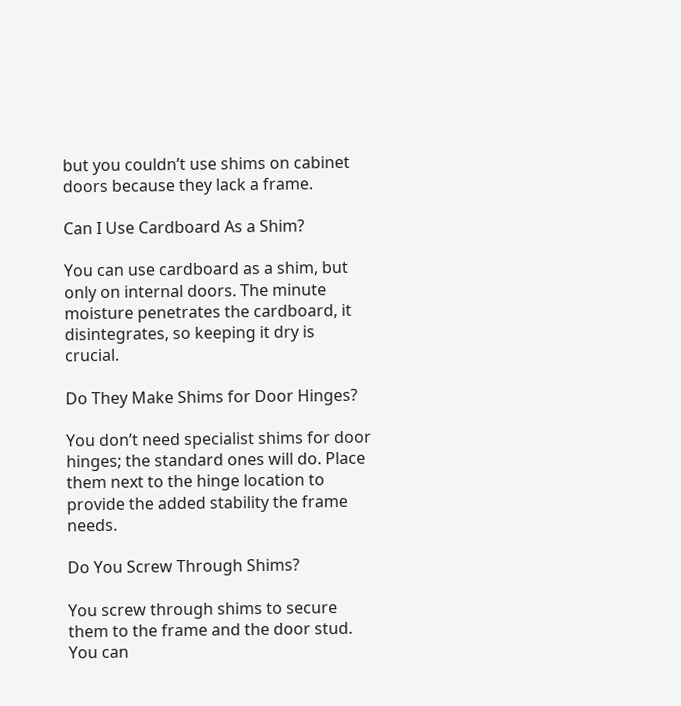but you couldn’t use shims on cabinet doors because they lack a frame.

Can I Use Cardboard As a Shim?

You can use cardboard as a shim, but only on internal doors. The minute moisture penetrates the cardboard, it disintegrates, so keeping it dry is crucial.

Do They Make Shims for Door Hinges?

You don’t need specialist shims for door hinges; the standard ones will do. Place them next to the hinge location to provide the added stability the frame needs.

Do You Screw Through Shims?

You screw through shims to secure them to the frame and the door stud. You can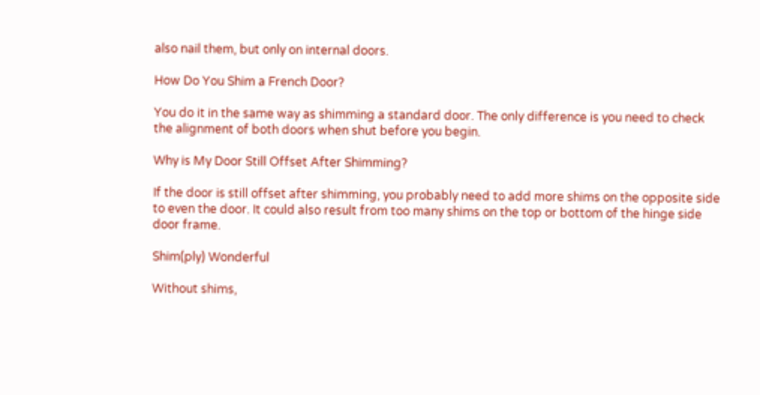also nail them, but only on internal doors.

How Do You Shim a French Door?

You do it in the same way as shimming a standard door. The only difference is you need to check the alignment of both doors when shut before you begin.

Why is My Door Still Offset After Shimming?

If the door is still offset after shimming, you probably need to add more shims on the opposite side to even the door. It could also result from too many shims on the top or bottom of the hinge side door frame.

Shim(ply) Wonderful

Without shims,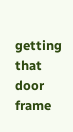getting that door frame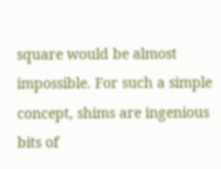square would be almost impossible. For such a simple concept, shims are ingenious bits of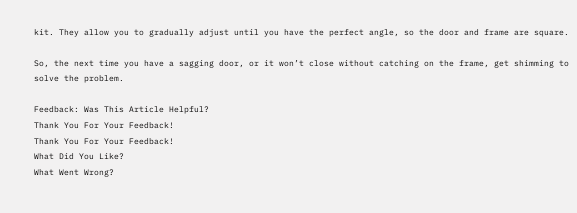kit. They allow you to gradually adjust until you have the perfect angle, so the door and frame are square.

So, the next time you have a sagging door, or it won’t close without catching on the frame, get shimming to solve the problem.

Feedback: Was This Article Helpful?
Thank You For Your Feedback!
Thank You For Your Feedback!
What Did You Like?
What Went Wrong?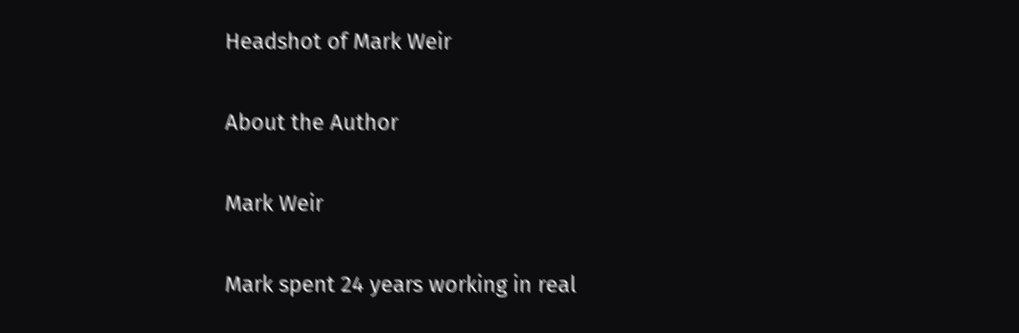Headshot of Mark Weir

About the Author

Mark Weir

Mark spent 24 years working in real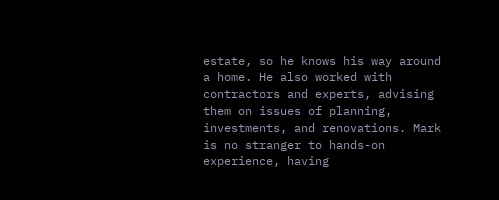estate, so he knows his way around a home. He also worked with contractors and experts, advising them on issues of planning, investments, and renovations. Mark is no stranger to hands-on experience, having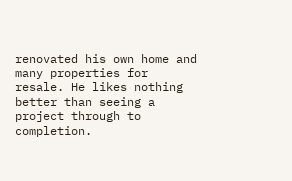renovated his own home and many properties for resale. He likes nothing better than seeing a project through to completion.